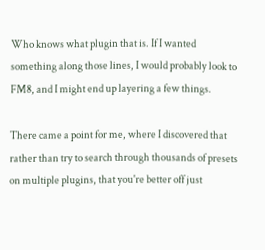Who knows what plugin that is. If I wanted something along those lines, I would probably look to FM8, and I might end up layering a few things.

There came a point for me, where I discovered that rather than try to search through thousands of presets on multiple plugins, that you're better off just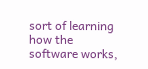sort of learning how the software works,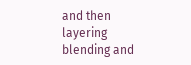and then layering blending and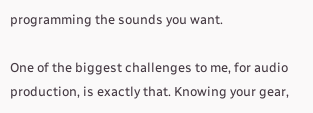programming the sounds you want.

One of the biggest challenges to me, for audio production, is exactly that. Knowing your gear,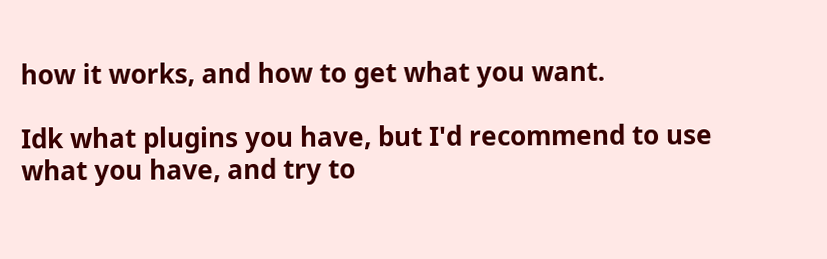how it works, and how to get what you want.

Idk what plugins you have, but I'd recommend to use what you have, and try to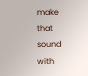make that sound with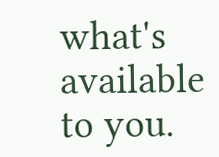what's available to you.